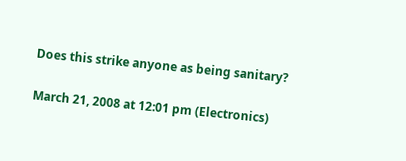Does this strike anyone as being sanitary?

March 21, 2008 at 12:01 pm (Electronics)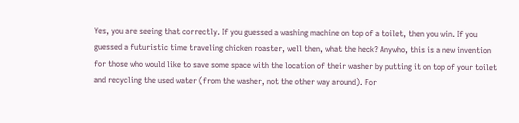Yes, you are seeing that correctly. If you guessed a washing machine on top of a toilet, then you win. If you guessed a futuristic time traveling chicken roaster, well then, what the heck? Anywho, this is a new invention for those who would like to save some space with the location of their washer by putting it on top of your toilet and recycling the used water (from the washer, not the other way around). For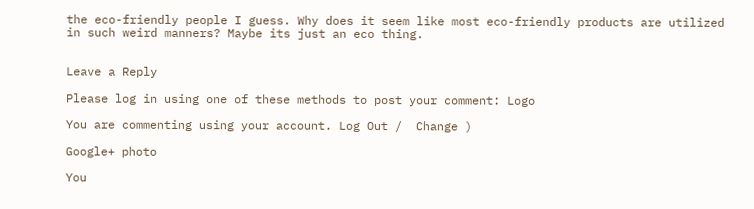the eco-friendly people I guess. Why does it seem like most eco-friendly products are utilized in such weird manners? Maybe its just an eco thing.


Leave a Reply

Please log in using one of these methods to post your comment: Logo

You are commenting using your account. Log Out /  Change )

Google+ photo

You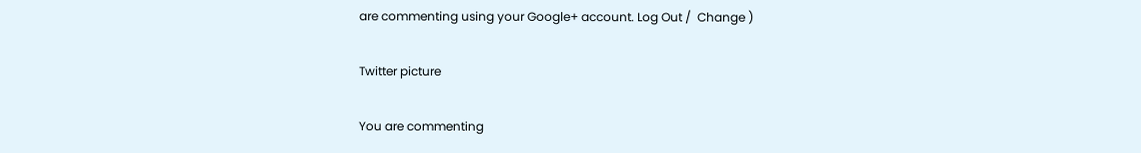are commenting using your Google+ account. Log Out /  Change )

Twitter picture

You are commenting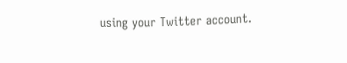using your Twitter account.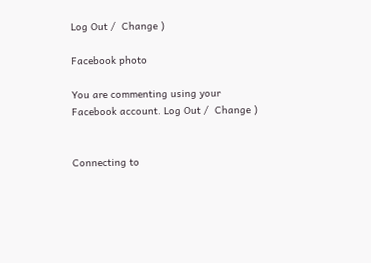Log Out /  Change )

Facebook photo

You are commenting using your Facebook account. Log Out /  Change )


Connecting to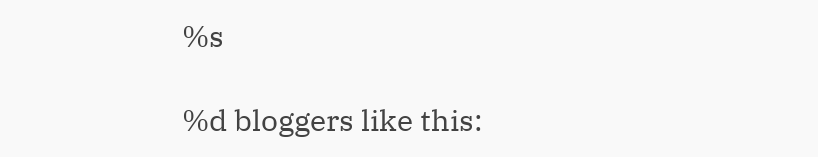%s

%d bloggers like this: